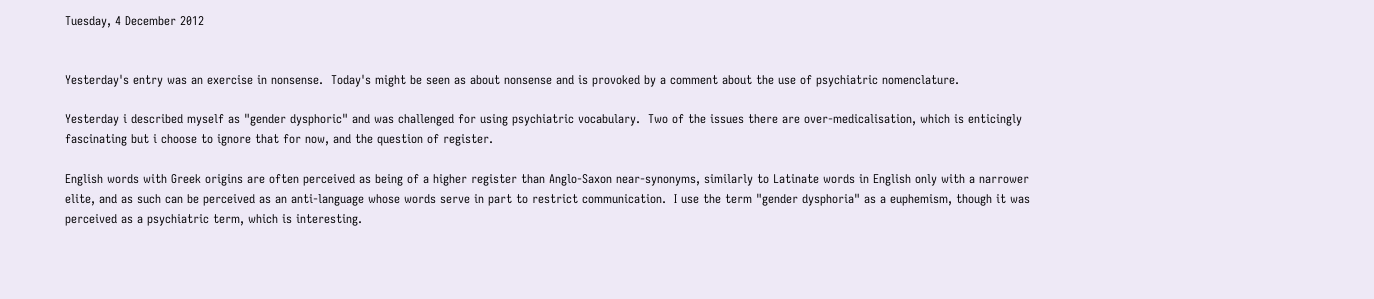Tuesday, 4 December 2012


Yesterday's entry was an exercise in nonsense.  Today's might be seen as about nonsense and is provoked by a comment about the use of psychiatric nomenclature.

Yesterday i described myself as "gender dysphoric" and was challenged for using psychiatric vocabulary.  Two of the issues there are over-medicalisation, which is enticingly fascinating but i choose to ignore that for now, and the question of register.

English words with Greek origins are often perceived as being of a higher register than Anglo-Saxon near-synonyms, similarly to Latinate words in English only with a narrower elite, and as such can be perceived as an anti-language whose words serve in part to restrict communication.  I use the term "gender dysphoria" as a euphemism, though it was perceived as a psychiatric term, which is interesting.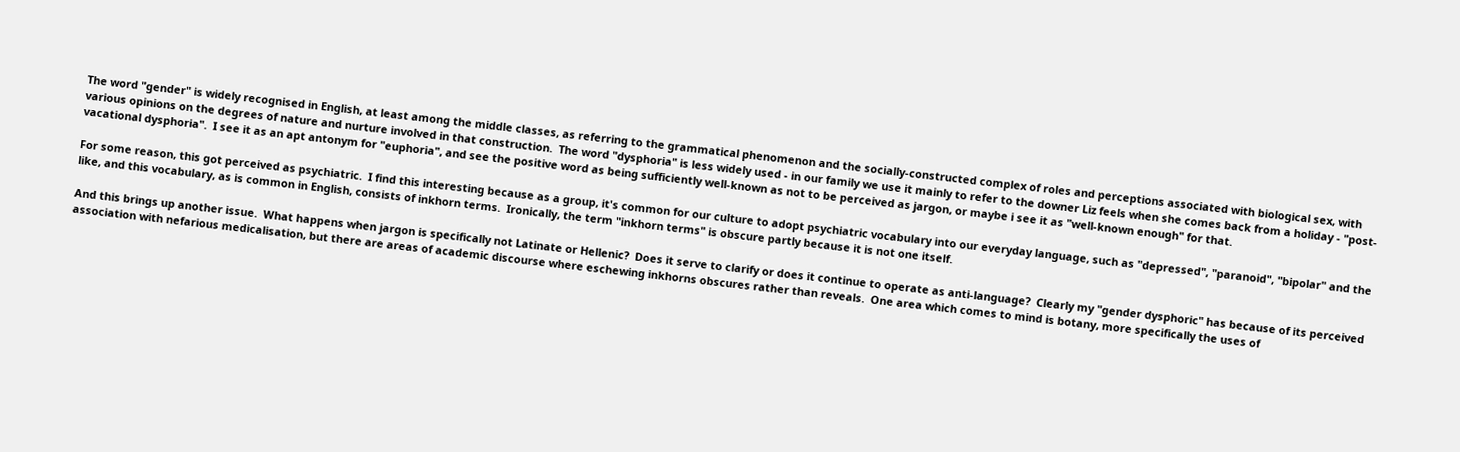The word "gender" is widely recognised in English, at least among the middle classes, as referring to the grammatical phenomenon and the socially-constructed complex of roles and perceptions associated with biological sex, with various opinions on the degrees of nature and nurture involved in that construction.  The word "dysphoria" is less widely used - in our family we use it mainly to refer to the downer Liz feels when she comes back from a holiday - "post-vacational dysphoria".  I see it as an apt antonym for "euphoria", and see the positive word as being sufficiently well-known as not to be perceived as jargon, or maybe i see it as "well-known enough" for that.

For some reason, this got perceived as psychiatric.  I find this interesting because as a group, it's common for our culture to adopt psychiatric vocabulary into our everyday language, such as "depressed", "paranoid", "bipolar" and the like, and this vocabulary, as is common in English, consists of inkhorn terms.  Ironically, the term "inkhorn terms" is obscure partly because it is not one itself.

And this brings up another issue.  What happens when jargon is specifically not Latinate or Hellenic?  Does it serve to clarify or does it continue to operate as anti-language?  Clearly my "gender dysphoric" has because of its perceived association with nefarious medicalisation, but there are areas of academic discourse where eschewing inkhorns obscures rather than reveals.  One area which comes to mind is botany, more specifically the uses of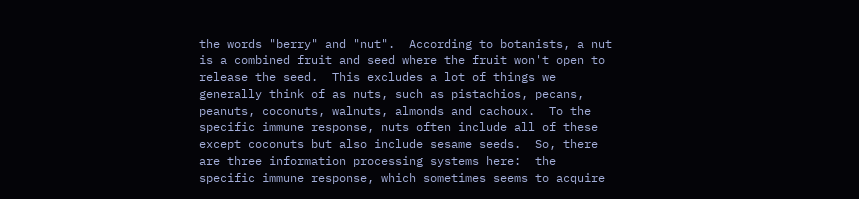the words "berry" and "nut".  According to botanists, a nut is a combined fruit and seed where the fruit won't open to release the seed.  This excludes a lot of things we generally think of as nuts, such as pistachios, pecans, peanuts, coconuts, walnuts, almonds and cachoux.  To the specific immune response, nuts often include all of these except coconuts but also include sesame seeds.  So, there are three information processing systems here:  the specific immune response, which sometimes seems to acquire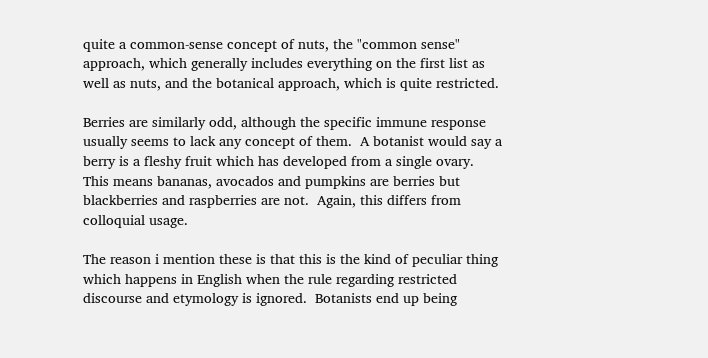quite a common-sense concept of nuts, the "common sense" approach, which generally includes everything on the first list as well as nuts, and the botanical approach, which is quite restricted.

Berries are similarly odd, although the specific immune response usually seems to lack any concept of them.  A botanist would say a berry is a fleshy fruit which has developed from a single ovary.  This means bananas, avocados and pumpkins are berries but blackberries and raspberries are not.  Again, this differs from colloquial usage.

The reason i mention these is that this is the kind of peculiar thing which happens in English when the rule regarding restricted discourse and etymology is ignored.  Botanists end up being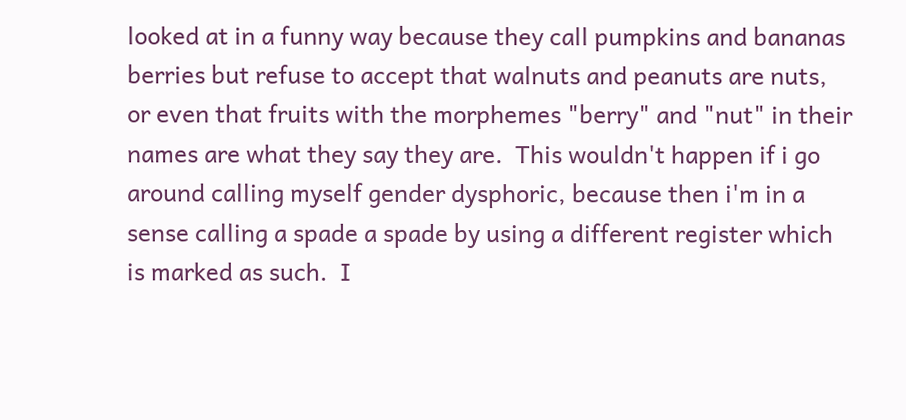looked at in a funny way because they call pumpkins and bananas berries but refuse to accept that walnuts and peanuts are nuts, or even that fruits with the morphemes "berry" and "nut" in their names are what they say they are.  This wouldn't happen if i go around calling myself gender dysphoric, because then i'm in a sense calling a spade a spade by using a different register which is marked as such.  I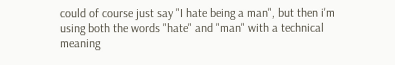could of course just say "I hate being a man", but then i'm using both the words "hate" and "man" with a technical meaning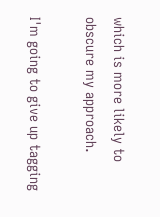which is more likely to obscure my approach.

I'm going to give up tagging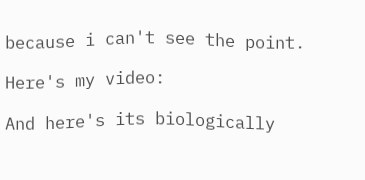because i can't see the point.

Here's my video:

And here's its biologically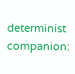determinist companion: